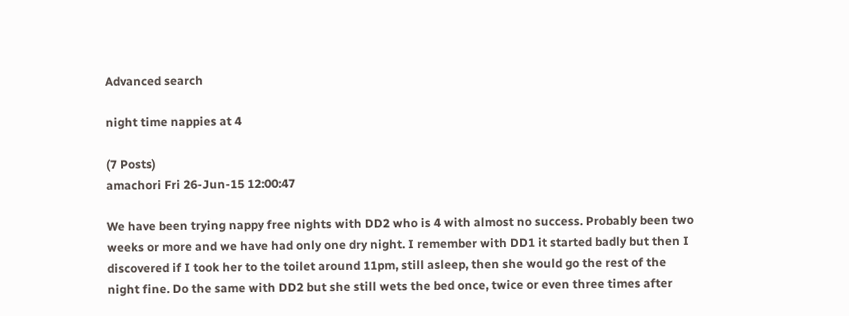Advanced search

night time nappies at 4

(7 Posts)
amachori Fri 26-Jun-15 12:00:47

We have been trying nappy free nights with DD2 who is 4 with almost no success. Probably been two weeks or more and we have had only one dry night. I remember with DD1 it started badly but then I discovered if I took her to the toilet around 11pm, still asleep, then she would go the rest of the night fine. Do the same with DD2 but she still wets the bed once, twice or even three times after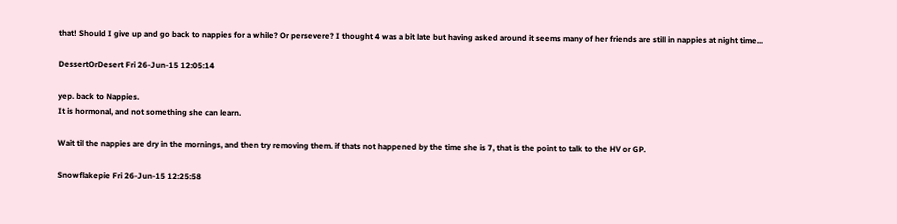that! Should I give up and go back to nappies for a while? Or persevere? I thought 4 was a bit late but having asked around it seems many of her friends are still in nappies at night time...

DessertOrDesert Fri 26-Jun-15 12:05:14

yep. back to Nappies.
It is hormonal, and not something she can learn.

Wait til the nappies are dry in the mornings, and then try removing them. if thats not happened by the time she is 7, that is the point to talk to the HV or GP.

Snowflakepie Fri 26-Jun-15 12:25:58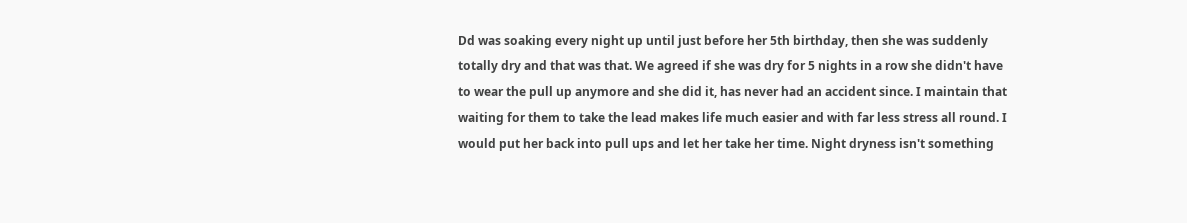Dd was soaking every night up until just before her 5th birthday, then she was suddenly totally dry and that was that. We agreed if she was dry for 5 nights in a row she didn't have to wear the pull up anymore and she did it, has never had an accident since. I maintain that waiting for them to take the lead makes life much easier and with far less stress all round. I would put her back into pull ups and let her take her time. Night dryness isn't something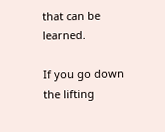that can be learned.

If you go down the lifting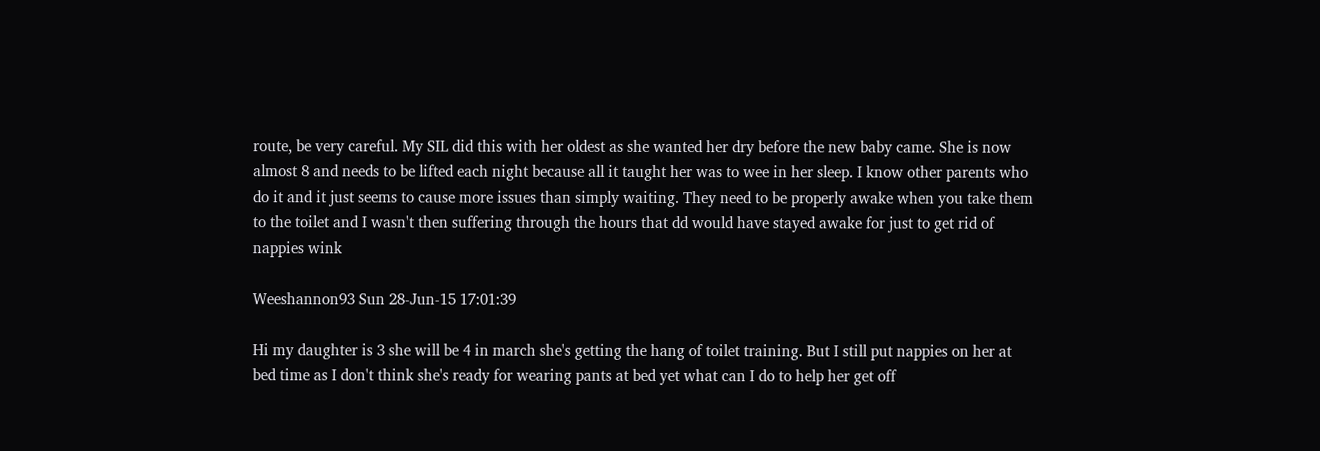route, be very careful. My SIL did this with her oldest as she wanted her dry before the new baby came. She is now almost 8 and needs to be lifted each night because all it taught her was to wee in her sleep. I know other parents who do it and it just seems to cause more issues than simply waiting. They need to be properly awake when you take them to the toilet and I wasn't then suffering through the hours that dd would have stayed awake for just to get rid of nappies wink

Weeshannon93 Sun 28-Jun-15 17:01:39

Hi my daughter is 3 she will be 4 in march she's getting the hang of toilet training. But I still put nappies on her at bed time as I don't think she's ready for wearing pants at bed yet what can I do to help her get off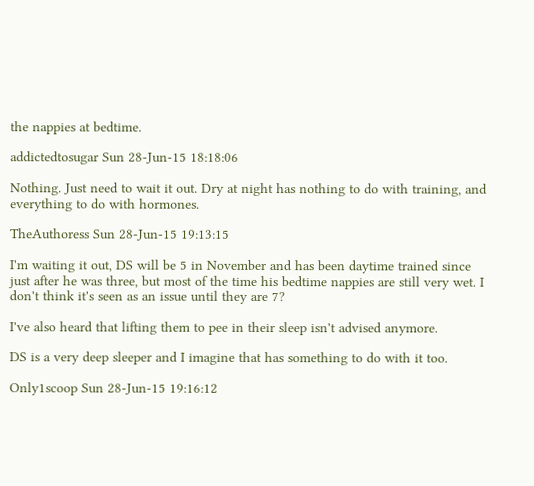the nappies at bedtime.

addictedtosugar Sun 28-Jun-15 18:18:06

Nothing. Just need to wait it out. Dry at night has nothing to do with training, and everything to do with hormones.

TheAuthoress Sun 28-Jun-15 19:13:15

I'm waiting it out, DS will be 5 in November and has been daytime trained since just after he was three, but most of the time his bedtime nappies are still very wet. I don't think it's seen as an issue until they are 7?

I've also heard that lifting them to pee in their sleep isn't advised anymore.

DS is a very deep sleeper and I imagine that has something to do with it too.

Only1scoop Sun 28-Jun-15 19:16:12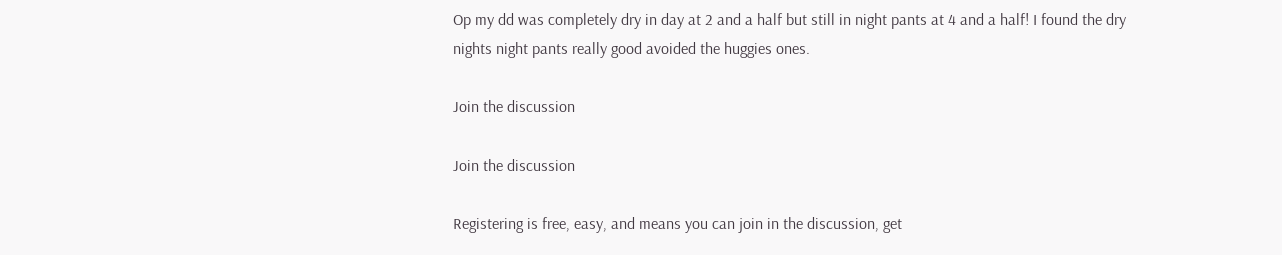Op my dd was completely dry in day at 2 and a half but still in night pants at 4 and a half! I found the dry nights night pants really good avoided the huggies ones.

Join the discussion

Join the discussion

Registering is free, easy, and means you can join in the discussion, get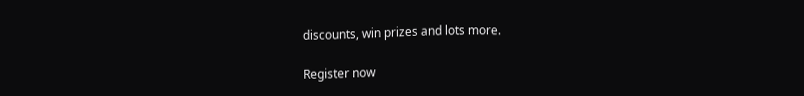discounts, win prizes and lots more.

Register now